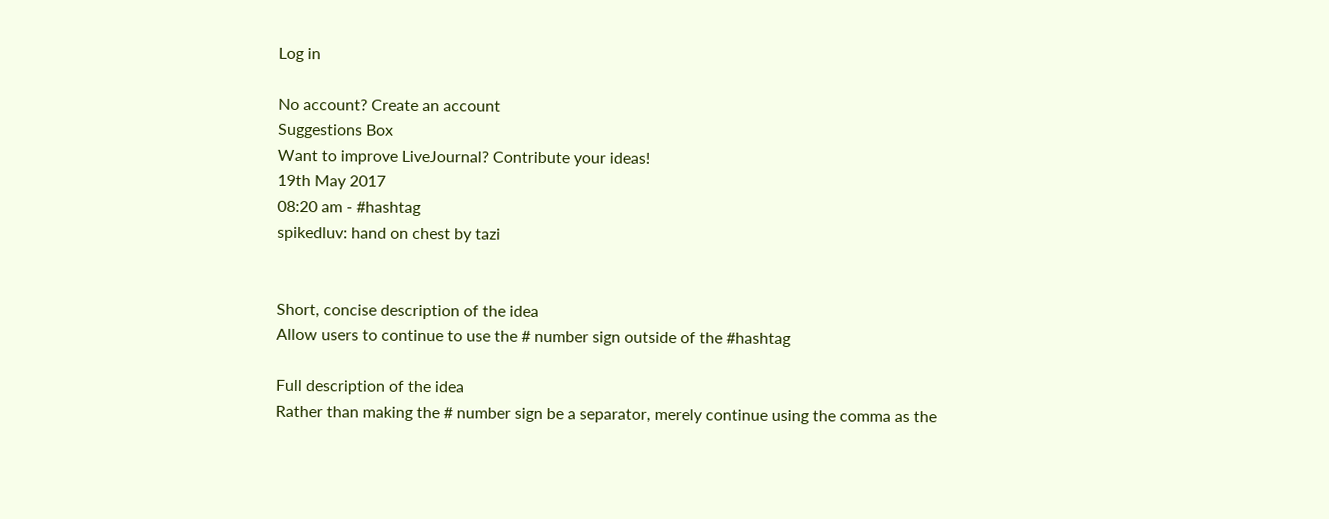Log in

No account? Create an account
Suggestions Box
Want to improve LiveJournal? Contribute your ideas!
19th May 2017
08:20 am - #hashtag
spikedluv: hand on chest by tazi


Short, concise description of the idea
Allow users to continue to use the # number sign outside of the #hashtag

Full description of the idea
Rather than making the # number sign be a separator, merely continue using the comma as the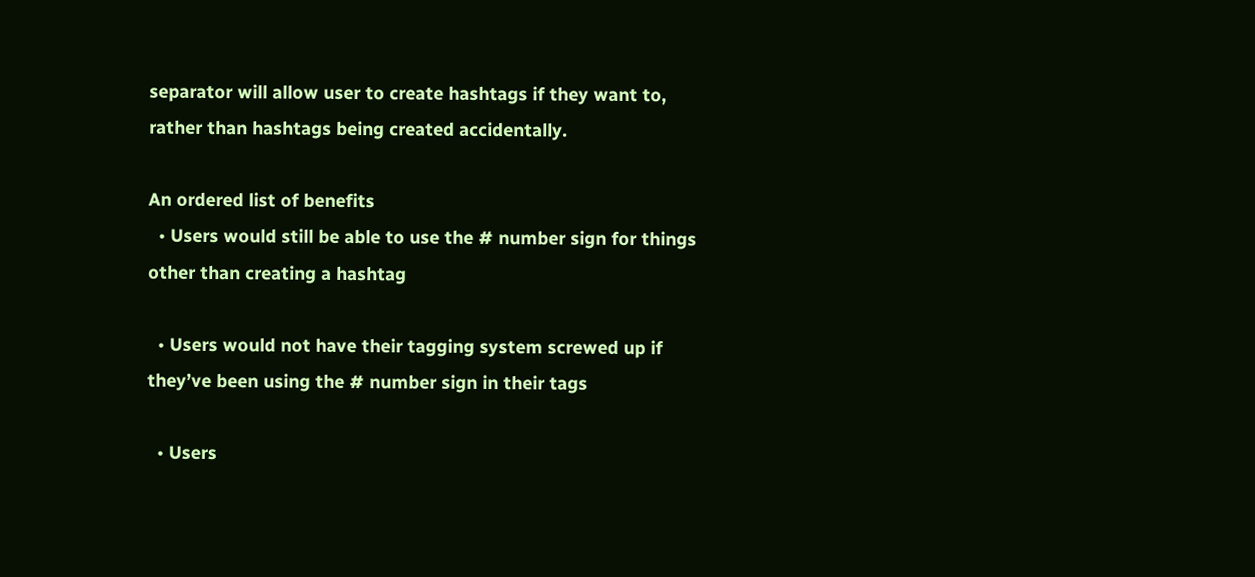separator will allow user to create hashtags if they want to, rather than hashtags being created accidentally.

An ordered list of benefits
  • Users would still be able to use the # number sign for things other than creating a hashtag

  • Users would not have their tagging system screwed up if they’ve been using the # number sign in their tags

  • Users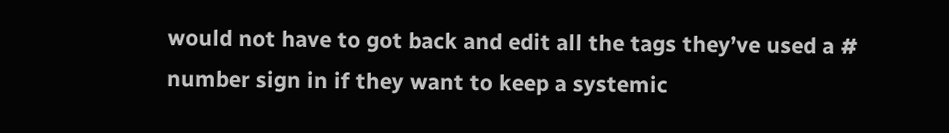would not have to got back and edit all the tags they’ve used a # number sign in if they want to keep a systemic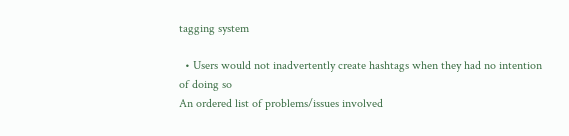tagging system

  • Users would not inadvertently create hashtags when they had no intention of doing so
An ordered list of problems/issues involved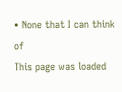• None that I can think of
This page was loaded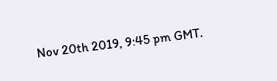Nov 20th 2019, 9:45 pm GMT.